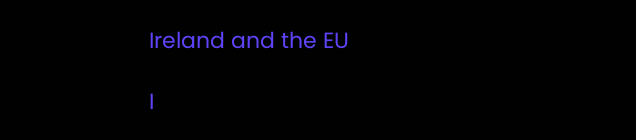Ireland and the EU

I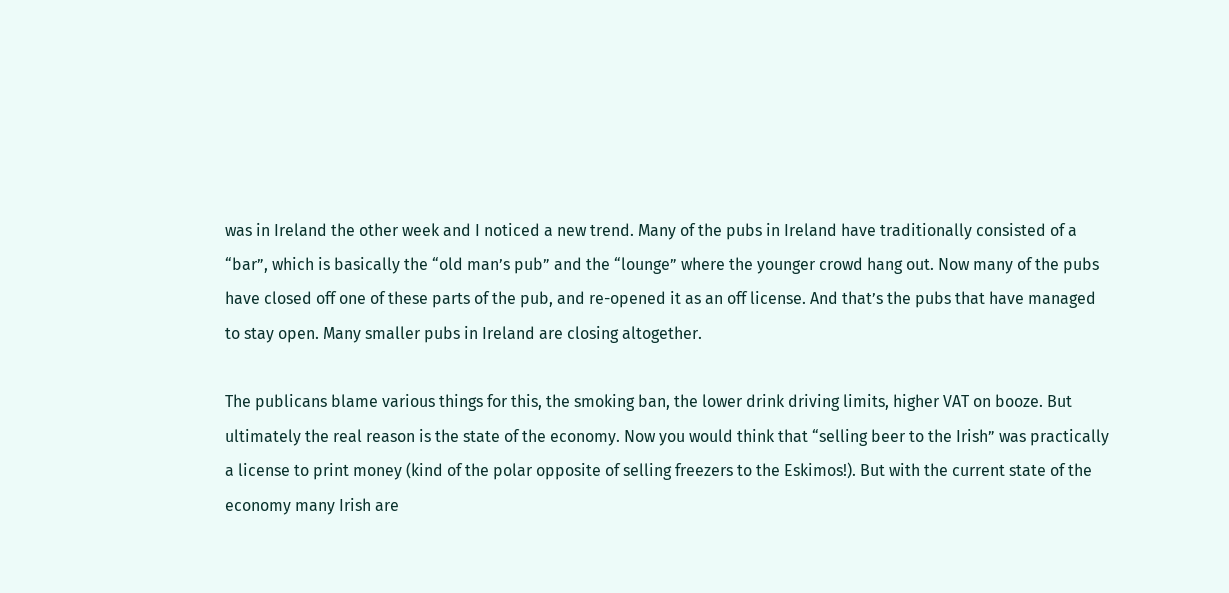was in Ireland the other week and I noticed a new trend. Many of the pubs in Ireland have traditionally consisted of a “bar”, which is basically the “old man’s pub” and the “lounge” where the younger crowd hang out. Now many of the pubs have closed off one of these parts of the pub, and re-opened it as an off license. And that’s the pubs that have managed to stay open. Many smaller pubs in Ireland are closing altogether.

The publicans blame various things for this, the smoking ban, the lower drink driving limits, higher VAT on booze. But ultimately the real reason is the state of the economy. Now you would think that “selling beer to the Irish” was practically a license to print money (kind of the polar opposite of selling freezers to the Eskimos!). But with the current state of the economy many Irish are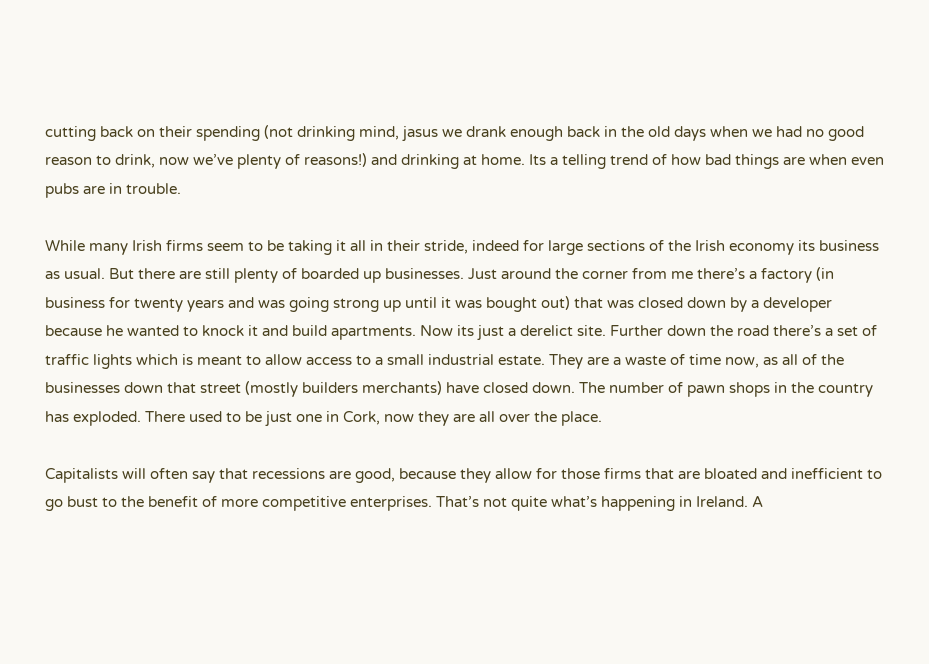cutting back on their spending (not drinking mind, jasus we drank enough back in the old days when we had no good reason to drink, now we’ve plenty of reasons!) and drinking at home. Its a telling trend of how bad things are when even pubs are in trouble.

While many Irish firms seem to be taking it all in their stride, indeed for large sections of the Irish economy its business as usual. But there are still plenty of boarded up businesses. Just around the corner from me there’s a factory (in business for twenty years and was going strong up until it was bought out) that was closed down by a developer because he wanted to knock it and build apartments. Now its just a derelict site. Further down the road there’s a set of traffic lights which is meant to allow access to a small industrial estate. They are a waste of time now, as all of the businesses down that street (mostly builders merchants) have closed down. The number of pawn shops in the country has exploded. There used to be just one in Cork, now they are all over the place.

Capitalists will often say that recessions are good, because they allow for those firms that are bloated and inefficient to go bust to the benefit of more competitive enterprises. That’s not quite what’s happening in Ireland. A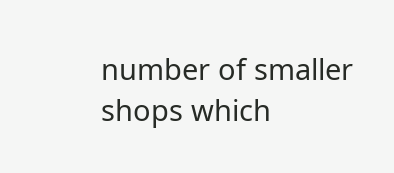number of smaller shops which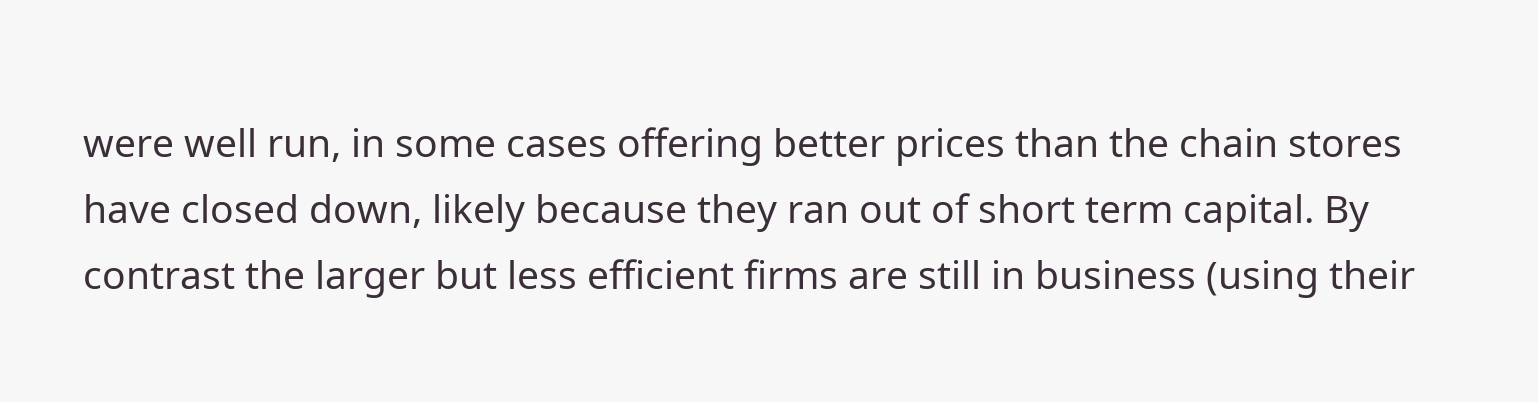were well run, in some cases offering better prices than the chain stores have closed down, likely because they ran out of short term capital. By contrast the larger but less efficient firms are still in business (using their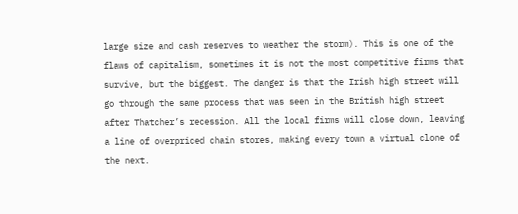large size and cash reserves to weather the storm). This is one of the flaws of capitalism, sometimes it is not the most competitive firms that survive, but the biggest. The danger is that the Irish high street will go through the same process that was seen in the British high street after Thatcher’s recession. All the local firms will close down, leaving a line of overpriced chain stores, making every town a virtual clone of the next.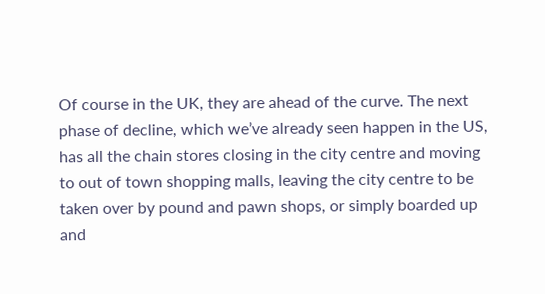Of course in the UK, they are ahead of the curve. The next phase of decline, which we’ve already seen happen in the US, has all the chain stores closing in the city centre and moving to out of town shopping malls, leaving the city centre to be taken over by pound and pawn shops, or simply boarded up and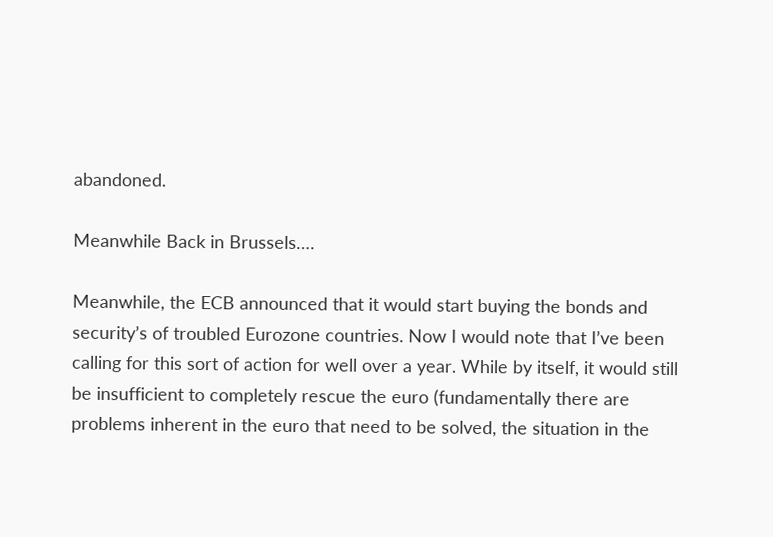abandoned.

Meanwhile Back in Brussels….

Meanwhile, the ECB announced that it would start buying the bonds and security’s of troubled Eurozone countries. Now I would note that I’ve been calling for this sort of action for well over a year. While by itself, it would still be insufficient to completely rescue the euro (fundamentally there are problems inherent in the euro that need to be solved, the situation in the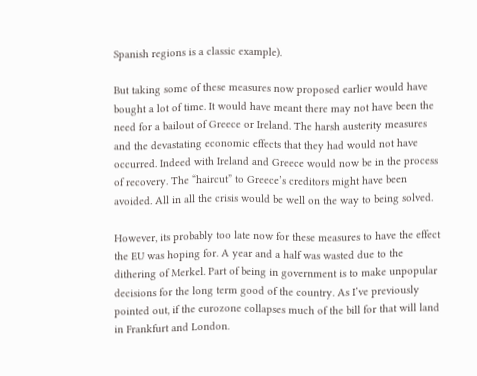Spanish regions is a classic example).

But taking some of these measures now proposed earlier would have bought a lot of time. It would have meant there may not have been the need for a bailout of Greece or Ireland. The harsh austerity measures and the devastating economic effects that they had would not have occurred. Indeed with Ireland and Greece would now be in the process of recovery. The “haircut” to Greece’s creditors might have been avoided. All in all the crisis would be well on the way to being solved.

However, its probably too late now for these measures to have the effect the EU was hoping for. A year and a half was wasted due to the dithering of Merkel. Part of being in government is to make unpopular decisions for the long term good of the country. As I’ve previously pointed out, if the eurozone collapses much of the bill for that will land in Frankfurt and London.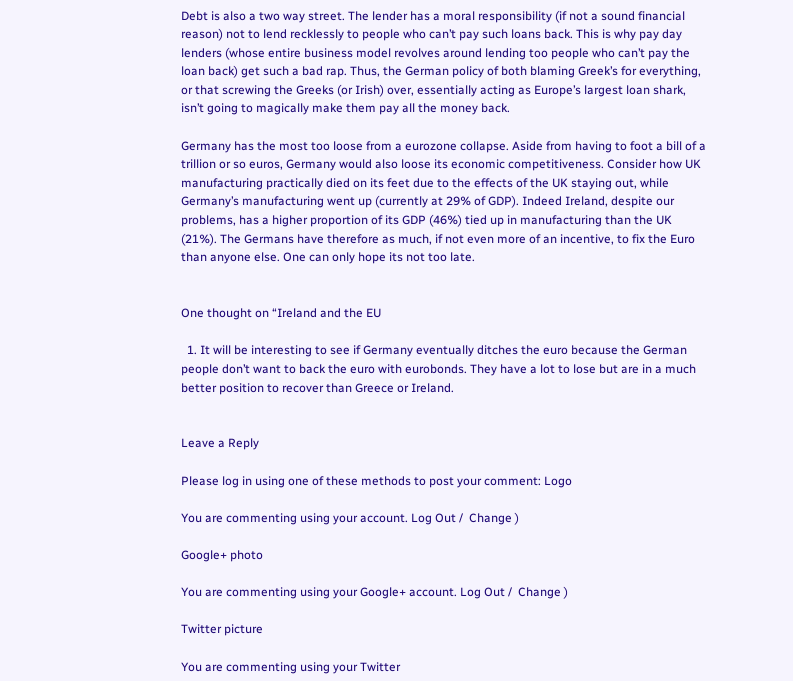Debt is also a two way street. The lender has a moral responsibility (if not a sound financial reason) not to lend recklessly to people who can’t pay such loans back. This is why pay day lenders (whose entire business model revolves around lending too people who can’t pay the loan back) get such a bad rap. Thus, the German policy of both blaming Greek’s for everything, or that screwing the Greeks (or Irish) over, essentially acting as Europe’s largest loan shark, isn’t going to magically make them pay all the money back.

Germany has the most too loose from a eurozone collapse. Aside from having to foot a bill of a trillion or so euros, Germany would also loose its economic competitiveness. Consider how UK manufacturing practically died on its feet due to the effects of the UK staying out, while Germany’s manufacturing went up (currently at 29% of GDP). Indeed Ireland, despite our problems, has a higher proportion of its GDP (46%) tied up in manufacturing than the UK (21%). The Germans have therefore as much, if not even more of an incentive, to fix the Euro than anyone else. One can only hope its not too late.


One thought on “Ireland and the EU

  1. It will be interesting to see if Germany eventually ditches the euro because the German people don’t want to back the euro with eurobonds. They have a lot to lose but are in a much better position to recover than Greece or Ireland.


Leave a Reply

Please log in using one of these methods to post your comment: Logo

You are commenting using your account. Log Out /  Change )

Google+ photo

You are commenting using your Google+ account. Log Out /  Change )

Twitter picture

You are commenting using your Twitter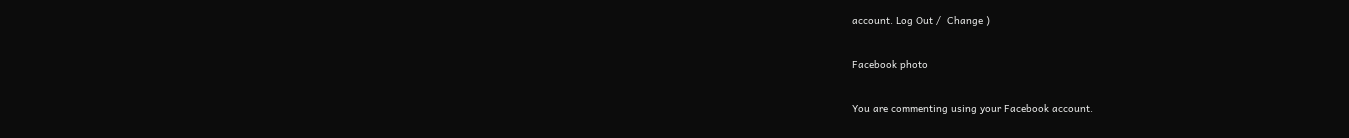account. Log Out /  Change )

Facebook photo

You are commenting using your Facebook account.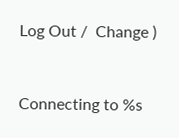Log Out /  Change )


Connecting to %s